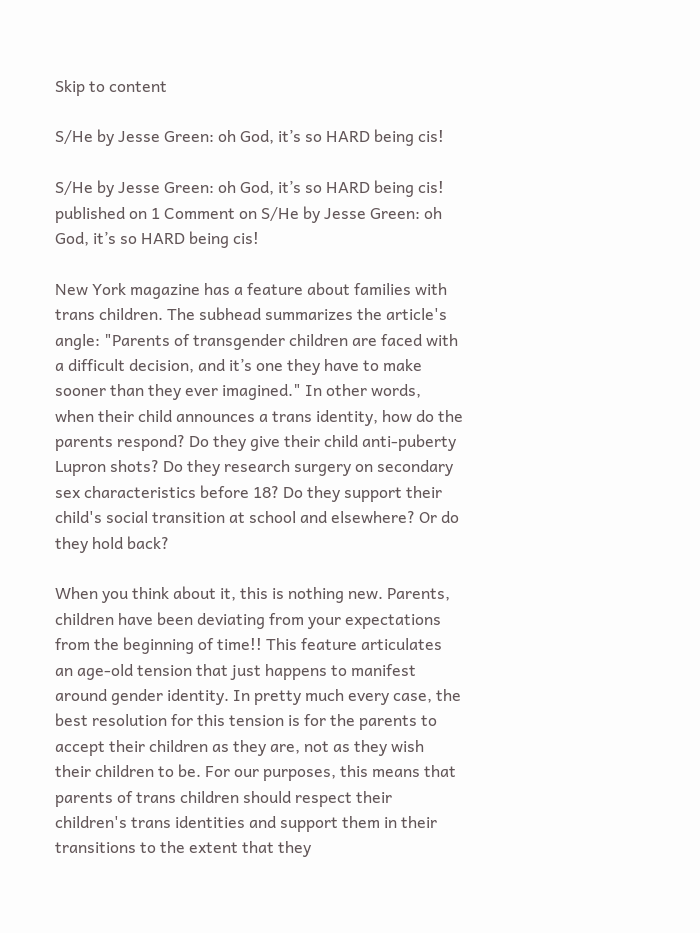Skip to content

S/He by Jesse Green: oh God, it’s so HARD being cis!

S/He by Jesse Green: oh God, it’s so HARD being cis! published on 1 Comment on S/He by Jesse Green: oh God, it’s so HARD being cis!

New York magazine has a feature about families with trans children. The subhead summarizes the article's angle: "Parents of transgender children are faced with a difficult decision, and it’s one they have to make sooner than they ever imagined." In other words, when their child announces a trans identity, how do the parents respond? Do they give their child anti-puberty Lupron shots? Do they research surgery on secondary sex characteristics before 18? Do they support their child's social transition at school and elsewhere? Or do they hold back?

When you think about it, this is nothing new. Parents, children have been deviating from your expectations from the beginning of time!! This feature articulates an age-old tension that just happens to manifest around gender identity. In pretty much every case, the best resolution for this tension is for the parents to accept their children as they are, not as they wish their children to be. For our purposes, this means that parents of trans children should respect their children's trans identities and support them in their transitions to the extent that they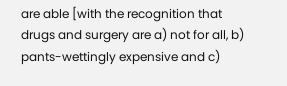are able [with the recognition that drugs and surgery are a) not for all, b) pants-wettingly expensive and c)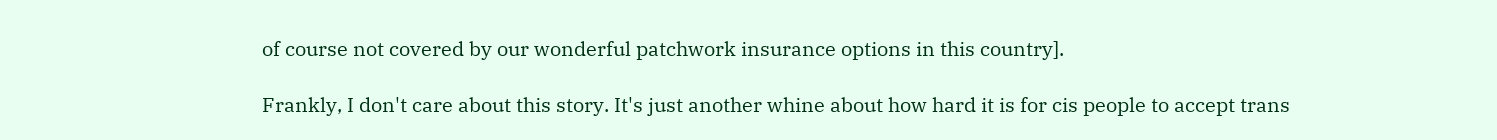of course not covered by our wonderful patchwork insurance options in this country].

Frankly, I don't care about this story. It's just another whine about how hard it is for cis people to accept trans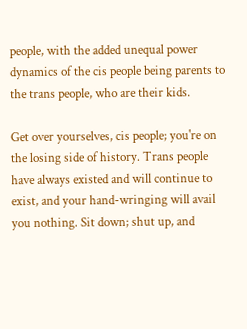people, with the added unequal power dynamics of the cis people being parents to the trans people, who are their kids.

Get over yourselves, cis people; you're on the losing side of history. Trans people have always existed and will continue to exist, and your hand-wringing will avail you nothing. Sit down; shut up, and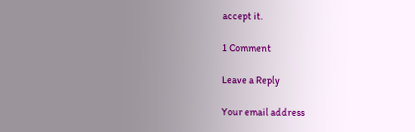accept it.

1 Comment

Leave a Reply

Your email address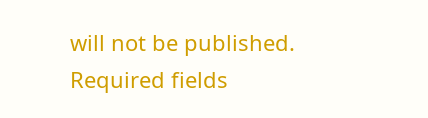will not be published. Required fields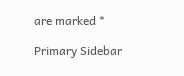are marked *

Primary Sidebar